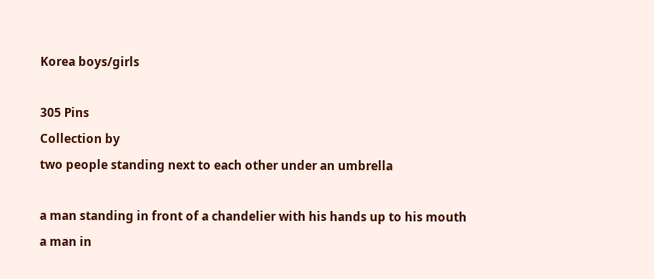Korea boys/girls

305 Pins
Collection by
two people standing next to each other under an umbrella

a man standing in front of a chandelier with his hands up to his mouth
a man in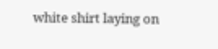white shirt laying on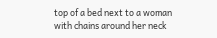top of a bed next to a woman with chains around her neck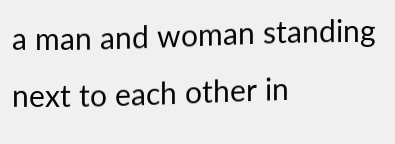a man and woman standing next to each other in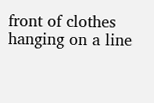front of clothes hanging on a line